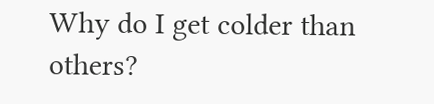Why do I get colder than others?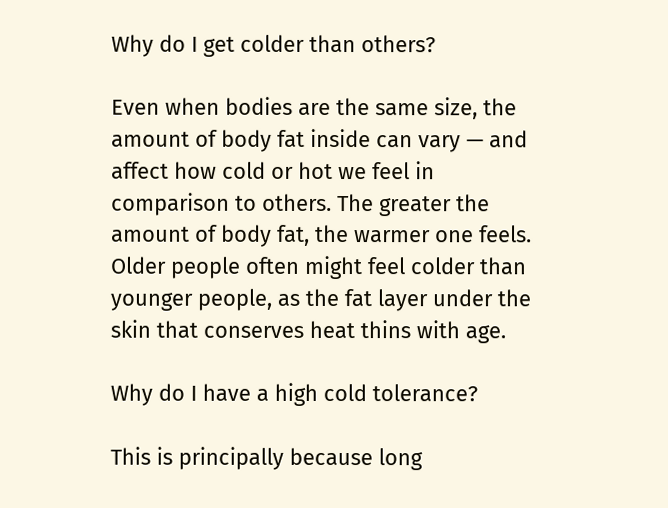Why do I get colder than others?

Even when bodies are the same size, the amount of body fat inside can vary — and affect how cold or hot we feel in comparison to others. The greater the amount of body fat, the warmer one feels. Older people often might feel colder than younger people, as the fat layer under the skin that conserves heat thins with age.

Why do I have a high cold tolerance?

This is principally because long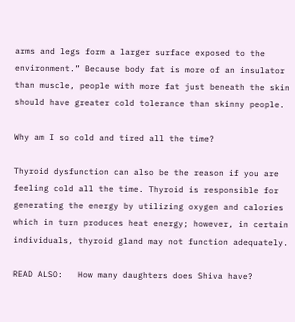arms and legs form a larger surface exposed to the environment.” Because body fat is more of an insulator than muscle, people with more fat just beneath the skin should have greater cold tolerance than skinny people.

Why am I so cold and tired all the time?

Thyroid dysfunction can also be the reason if you are feeling cold all the time. Thyroid is responsible for generating the energy by utilizing oxygen and calories which in turn produces heat energy; however, in certain individuals, thyroid gland may not function adequately.

READ ALSO:   How many daughters does Shiva have?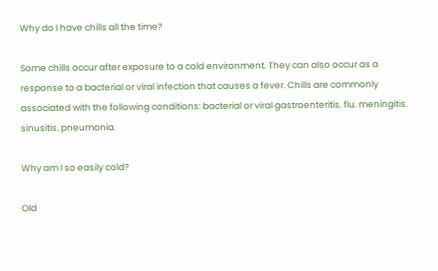Why do I have chills all the time?

Some chills occur after exposure to a cold environment. They can also occur as a response to a bacterial or viral infection that causes a fever. Chills are commonly associated with the following conditions: bacterial or viral gastroenteritis. flu. meningitis. sinusitis. pneumonia.

Why am I so easily cold?

Old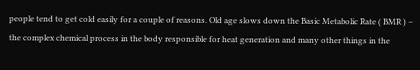people tend to get cold easily for a couple of reasons. Old age slows down the Basic Metabolic Rate ( BMR ) – the complex chemical process in the body responsible for heat generation and many other things in the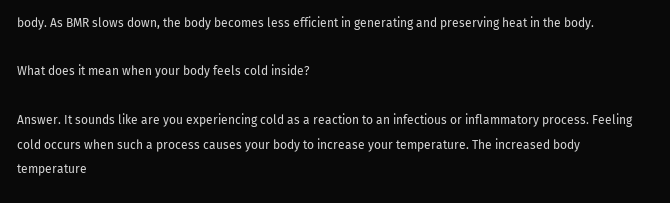body. As BMR slows down, the body becomes less efficient in generating and preserving heat in the body.

What does it mean when your body feels cold inside?

Answer. It sounds like are you experiencing cold as a reaction to an infectious or inflammatory process. Feeling cold occurs when such a process causes your body to increase your temperature. The increased body temperature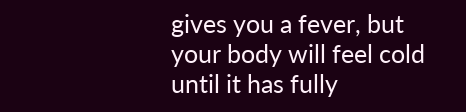gives you a fever, but your body will feel cold until it has fully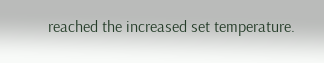reached the increased set temperature.